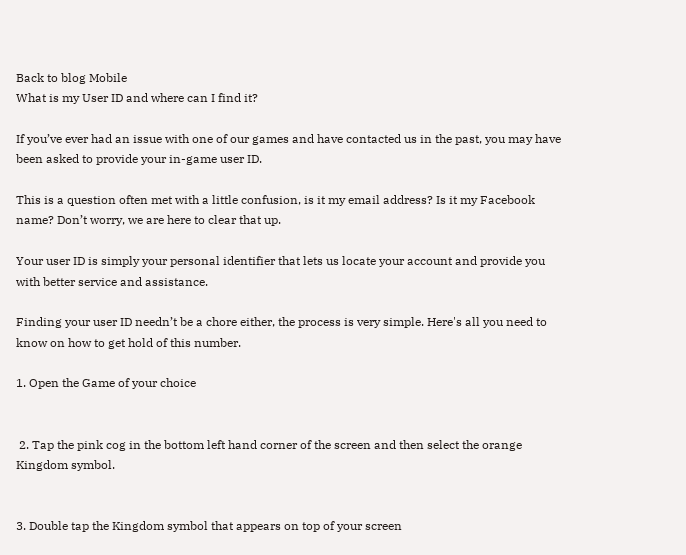Back to blog Mobile
What is my User ID and where can I find it?

If you’ve ever had an issue with one of our games and have contacted us in the past, you may have been asked to provide your in-game user ID.

This is a question often met with a little confusion, is it my email address? Is it my Facebook name? Don’t worry, we are here to clear that up.

Your user ID is simply your personal identifier that lets us locate your account and provide you with better service and assistance.

Finding your user ID needn’t be a chore either, the process is very simple. Here's all you need to know on how to get hold of this number.

1. Open the Game of your choice


 2. Tap the pink cog in the bottom left hand corner of the screen and then select the orange Kingdom symbol.


3. Double tap the Kingdom symbol that appears on top of your screen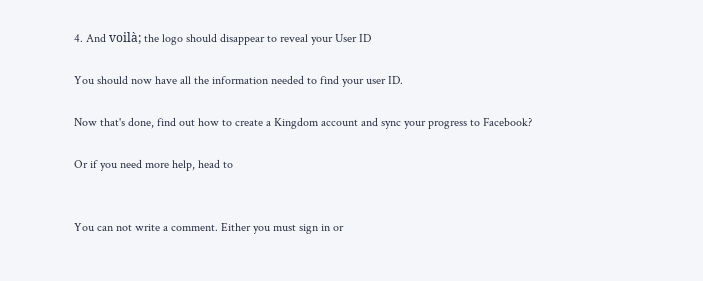4. And voilà; the logo should disappear to reveal your User ID

You should now have all the information needed to find your user ID.

Now that's done, find out how to create a Kingdom account and sync your progress to Facebook?

Or if you need more help, head to


You can not write a comment. Either you must sign in or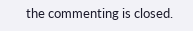the commenting is closed.